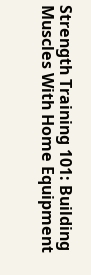Strength Training 101: Building Muscles With Home Equipment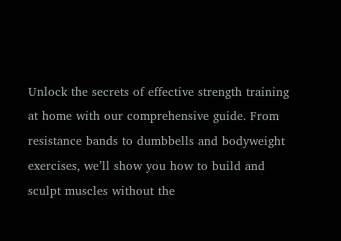Unlock the secrets of effective strength training at home with our comprehensive guide. From resistance bands to dumbbells and bodyweight exercises, we’ll show you how to build and sculpt muscles without the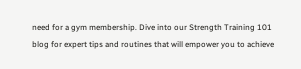need for a gym membership. Dive into our Strength Training 101 blog for expert tips and routines that will empower you to achieve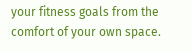your fitness goals from the comfort of your own space.